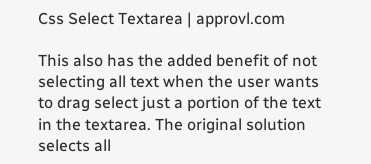Css Select Textarea | approvl.com

This also has the added benefit of not selecting all text when the user wants to drag select just a portion of the text in the textarea. The original solution selects all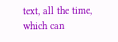text, all the time, which can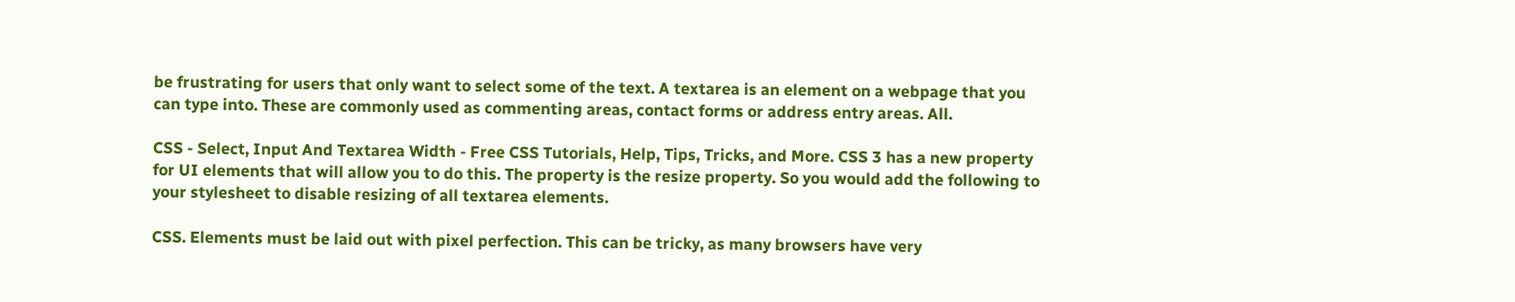be frustrating for users that only want to select some of the text. A textarea is an element on a webpage that you can type into. These are commonly used as commenting areas, contact forms or address entry areas. All.

CSS - Select, Input And Textarea Width - Free CSS Tutorials, Help, Tips, Tricks, and More. CSS 3 has a new property for UI elements that will allow you to do this. The property is the resize property. So you would add the following to your stylesheet to disable resizing of all textarea elements.

CSS. Elements must be laid out with pixel perfection. This can be tricky, as many browsers have very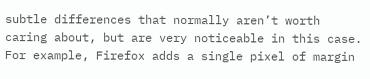subtle differences that normally aren’t worth caring about, but are very noticeable in this case. For example, Firefox adds a single pixel of margin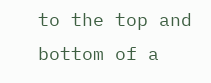to the top and bottom of a